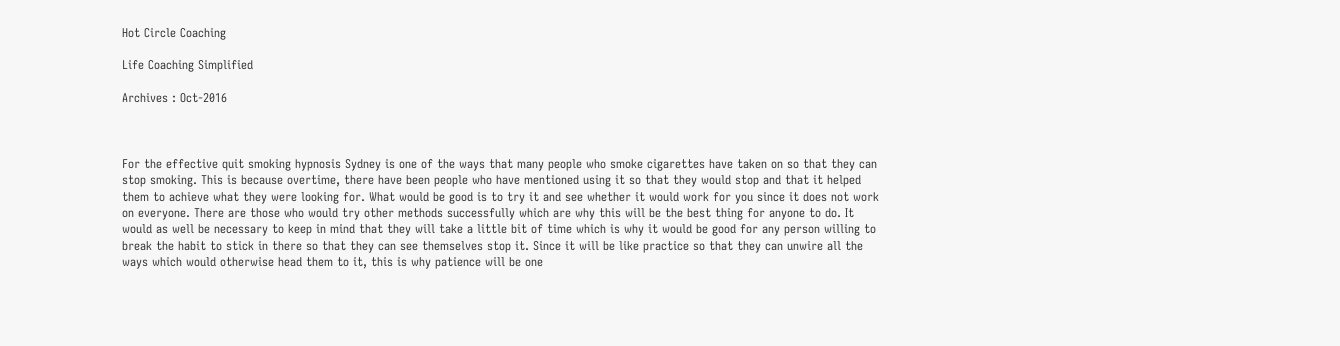Hot Circle Coaching

Life Coaching Simplified

Archives : Oct-2016



For the effective quit smoking hypnosis Sydney is one of the ways that many people who smoke cigarettes have taken on so that they can stop smoking. This is because overtime, there have been people who have mentioned using it so that they would stop and that it helped them to achieve what they were looking for. What would be good is to try it and see whether it would work for you since it does not work on everyone. There are those who would try other methods successfully which are why this will be the best thing for anyone to do. It would as well be necessary to keep in mind that they will take a little bit of time which is why it would be good for any person willing to break the habit to stick in there so that they can see themselves stop it. Since it will be like practice so that they can unwire all the ways which would otherwise head them to it, this is why patience will be one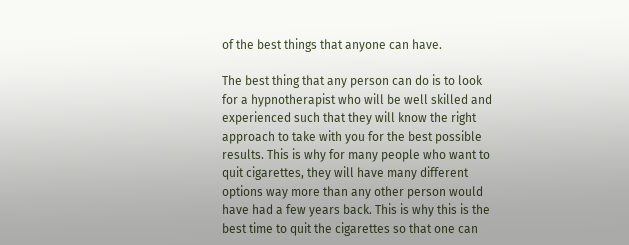of the best things that anyone can have.

The best thing that any person can do is to look for a hypnotherapist who will be well skilled and experienced such that they will know the right approach to take with you for the best possible results. This is why for many people who want to quit cigarettes, they will have many different options way more than any other person would have had a few years back. This is why this is the best time to quit the cigarettes so that one can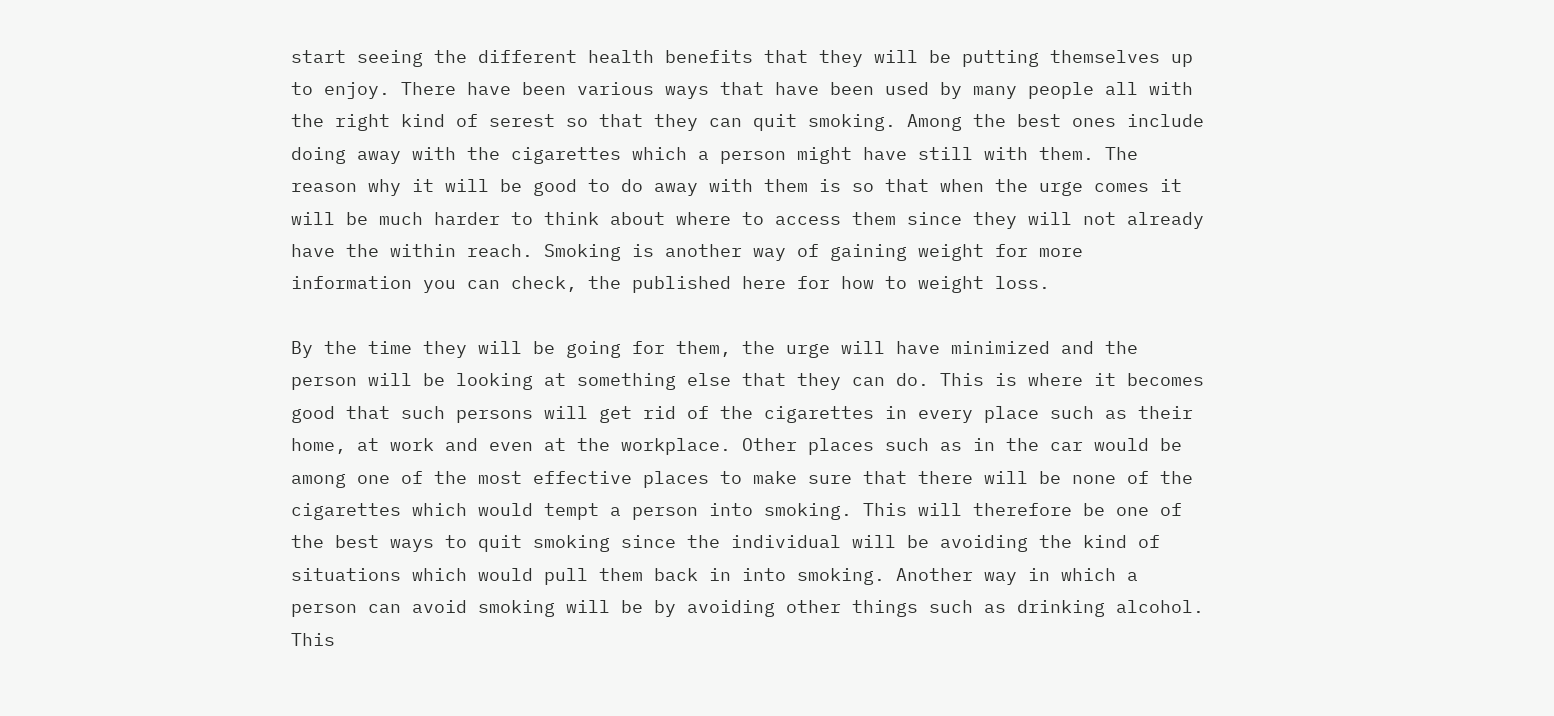start seeing the different health benefits that they will be putting themselves up to enjoy. There have been various ways that have been used by many people all with the right kind of serest so that they can quit smoking. Among the best ones include doing away with the cigarettes which a person might have still with them. The reason why it will be good to do away with them is so that when the urge comes it will be much harder to think about where to access them since they will not already have the within reach. Smoking is another way of gaining weight for more information you can check, the published here for how to weight loss.

By the time they will be going for them, the urge will have minimized and the person will be looking at something else that they can do. This is where it becomes good that such persons will get rid of the cigarettes in every place such as their home, at work and even at the workplace. Other places such as in the car would be among one of the most effective places to make sure that there will be none of the cigarettes which would tempt a person into smoking. This will therefore be one of the best ways to quit smoking since the individual will be avoiding the kind of situations which would pull them back in into smoking. Another way in which a person can avoid smoking will be by avoiding other things such as drinking alcohol. This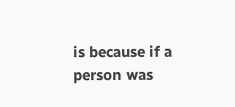is because if a person was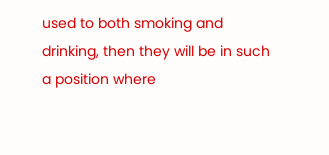used to both smoking and drinking, then they will be in such a position where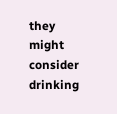they might consider drinking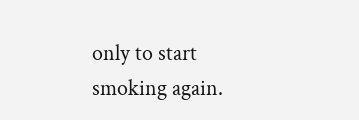only to start smoking again.